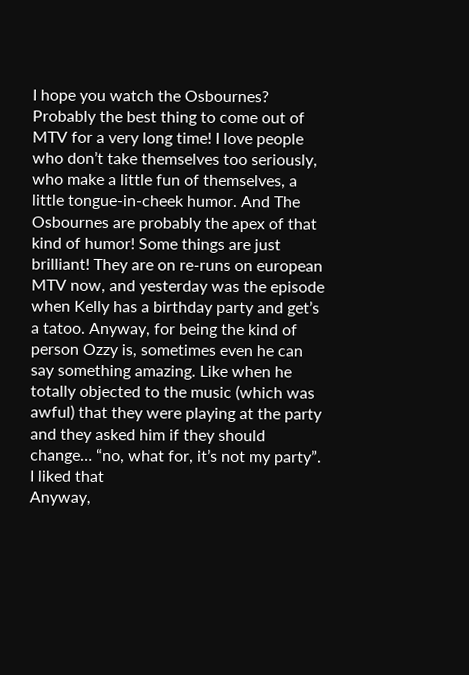I hope you watch the Osbournes? Probably the best thing to come out of MTV for a very long time! I love people who don’t take themselves too seriously, who make a little fun of themselves, a little tongue-in-cheek humor. And The Osbournes are probably the apex of that kind of humor! Some things are just brilliant! They are on re-runs on european MTV now, and yesterday was the episode when Kelly has a birthday party and get’s a tatoo. Anyway, for being the kind of person Ozzy is, sometimes even he can say something amazing. Like when he totally objected to the music (which was awful) that they were playing at the party and they asked him if they should change… “no, what for, it’s not my party”. I liked that
Anyway,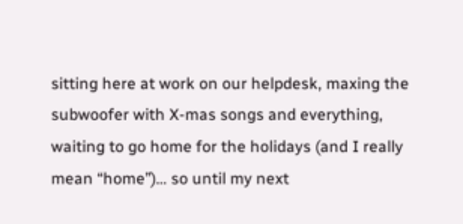sitting here at work on our helpdesk, maxing the subwoofer with X-mas songs and everything, waiting to go home for the holidays (and I really mean “home”)… so until my next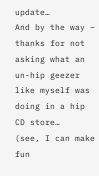update…
And by the way – thanks for not asking what an un-hip geezer like myself was doing in a hip CD store…
(see, I can make fun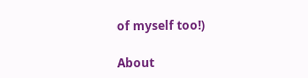of myself too!)

About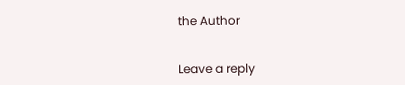the Author


Leave a reply